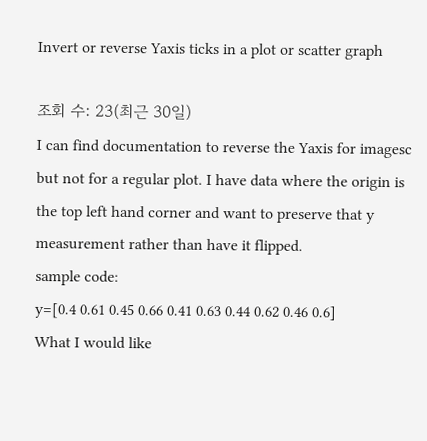Invert or reverse Yaxis ticks in a plot or scatter graph

조회 수: 23(최근 30일)
I can find documentation to reverse the Yaxis for imagesc but not for a regular plot. I have data where the origin is the top left hand corner and want to preserve that y measurement rather than have it flipped.
sample code:
y=[0.4 0.61 0.45 0.66 0.41 0.63 0.44 0.62 0.46 0.6]
What I would like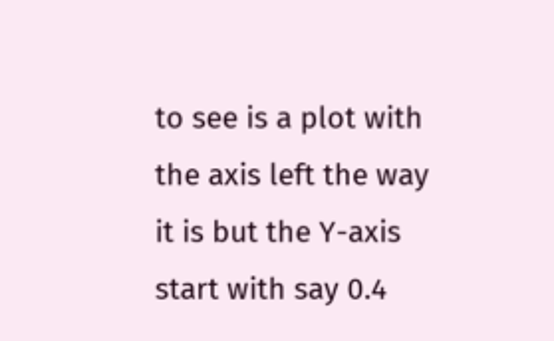to see is a plot with the axis left the way it is but the Y-axis start with say 0.4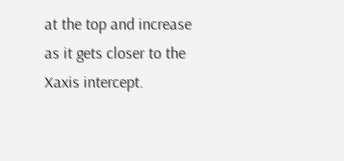at the top and increase as it gets closer to the Xaxis intercept.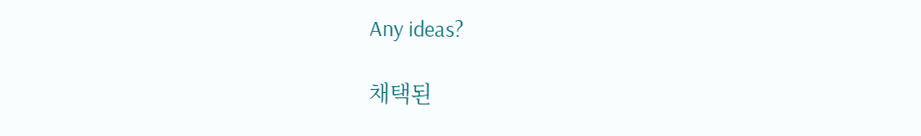Any ideas?

채택된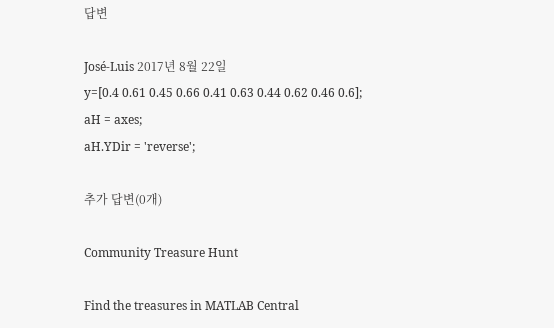답변

José-Luis 2017년 8월 22일
y=[0.4 0.61 0.45 0.66 0.41 0.63 0.44 0.62 0.46 0.6];
aH = axes;
aH.YDir = 'reverse';

추가 답변(0개)

Community Treasure Hunt

Find the treasures in MATLAB Central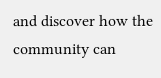and discover how the community can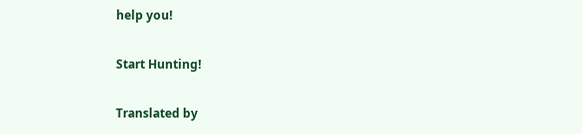help you!

Start Hunting!

Translated by